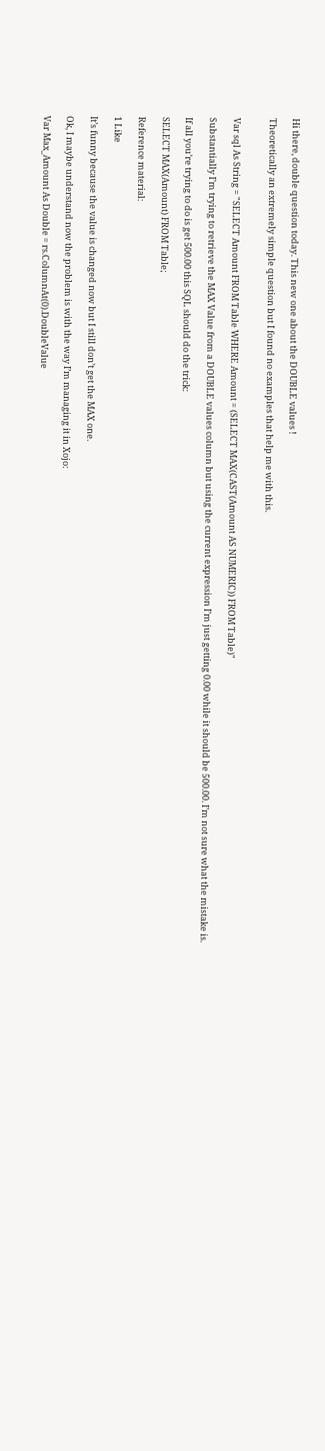Hi there, double question today. This new one about the DOUBLE values !

Theoretically an extremely simple question but I found no examples that help me with this.


Var sql As String = "SELECT Amount FROM Table WHERE Amount = (SELECT MAX(CAST(Amount AS NUMERIC)) FROM Table)"

Substantially I’m trying to retrieve the MAX Value from a DOUBLE values column but using the current expression I’m just getting 0.00 while it should be 500.00. I’m not sure what the mistake is.

If all you’re trying to do is get 500.00 this SQL should do the trick:

SELECT MAX(Amount) FROM Table;

Reference material:

1 Like

It’s funny because the value is changed now but I still don’t get the MAX one.

Ok, I maybe understand now the problem is with the way I’m managing it in Xojo:

Var Max_Amount As Double = rs.ColumnAt(0).DoubleValue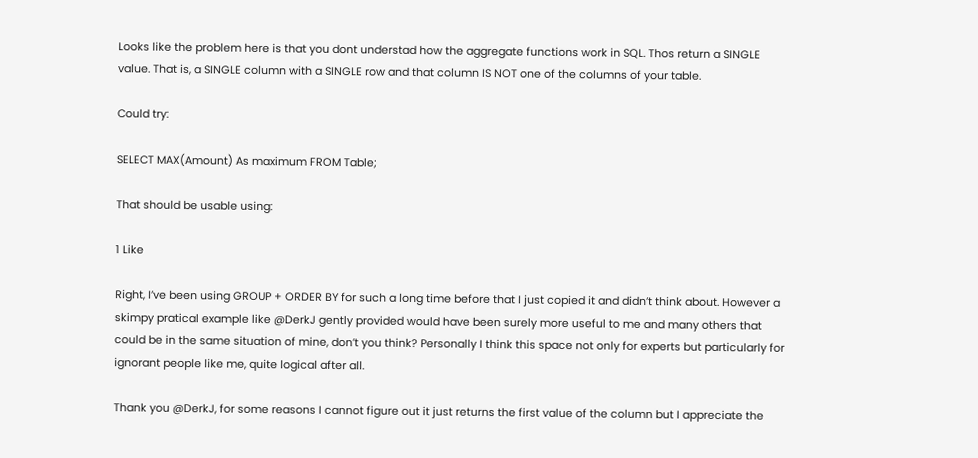Looks like the problem here is that you dont understad how the aggregate functions work in SQL. Thos return a SINGLE value. That is, a SINGLE column with a SINGLE row and that column IS NOT one of the columns of your table.

Could try:

SELECT MAX(Amount) As maximum FROM Table;

That should be usable using:

1 Like

Right, I’ve been using GROUP + ORDER BY for such a long time before that I just copied it and didn’t think about. However a skimpy pratical example like @DerkJ gently provided would have been surely more useful to me and many others that could be in the same situation of mine, don’t you think? Personally I think this space not only for experts but particularly for ignorant people like me, quite logical after all.

Thank you @DerkJ, for some reasons I cannot figure out it just returns the first value of the column but I appreciate the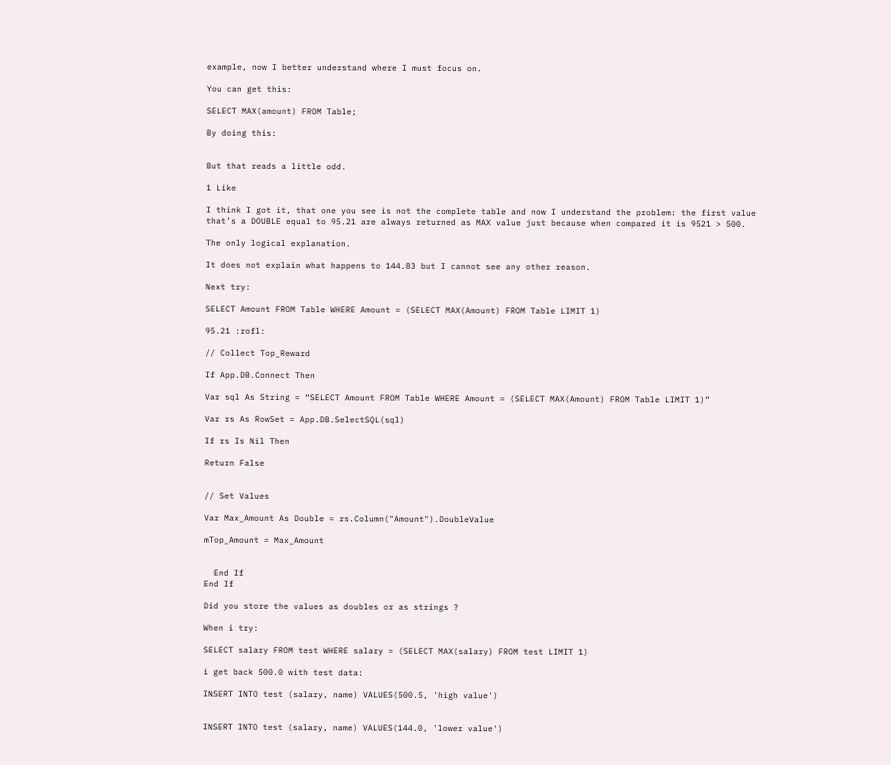example, now I better understand where I must focus on.

You can get this:

SELECT MAX(amount) FROM Table;

By doing this:


But that reads a little odd.

1 Like

I think I got it, that one you see is not the complete table and now I understand the problem: the first value that’s a DOUBLE equal to 95.21 are always returned as MAX value just because when compared it is 9521 > 500.

The only logical explanation.

It does not explain what happens to 144.83 but I cannot see any other reason.

Next try:

SELECT Amount FROM Table WHERE Amount = (SELECT MAX(Amount) FROM Table LIMIT 1)

95.21 :rofl:

// Collect Top_Reward

If App.DB.Connect Then

Var sql As String = “SELECT Amount FROM Table WHERE Amount = (SELECT MAX(Amount) FROM Table LIMIT 1)”

Var rs As RowSet = App.DB.SelectSQL(sql)

If rs Is Nil Then

Return False


// Set Values

Var Max_Amount As Double = rs.Column("Amount").DoubleValue

mTop_Amount = Max_Amount


  End If
End If

Did you store the values as doubles or as strings ?

When i try:

SELECT salary FROM test WHERE salary = (SELECT MAX(salary) FROM test LIMIT 1)

i get back 500.0 with test data:

INSERT INTO test (salary, name) VALUES(500.5, 'high value')


INSERT INTO test (salary, name) VALUES(144.0, 'lower value')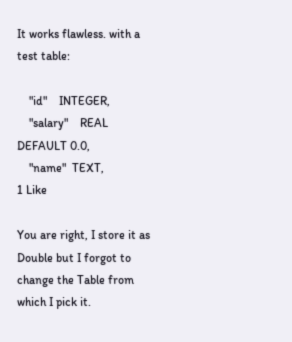It works flawless. with a test table:

    "id"    INTEGER,
    "salary"    REAL DEFAULT 0.0,
    "name"  TEXT,
1 Like

You are right, I store it as Double but I forgot to change the Table from which I pick it.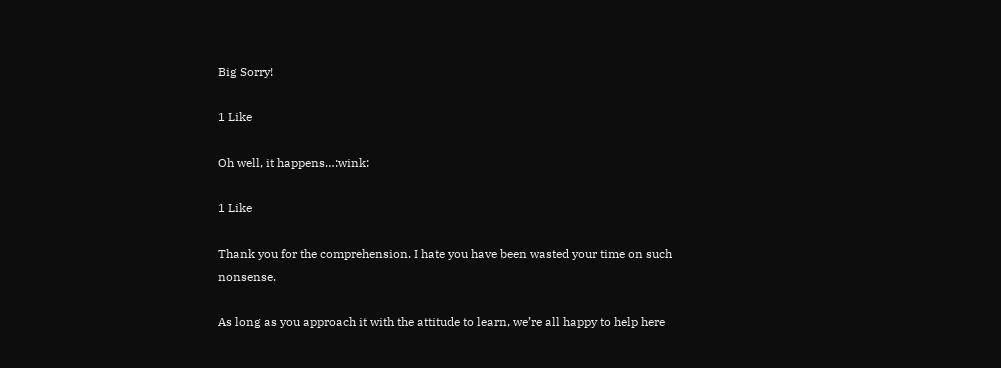Big Sorry!

1 Like

Oh well, it happens…:wink:

1 Like

Thank you for the comprehension. I hate you have been wasted your time on such nonsense.

As long as you approach it with the attitude to learn, we’re all happy to help here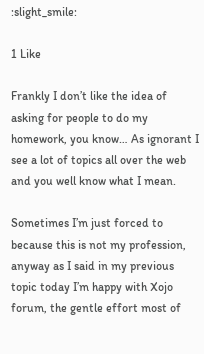:slight_smile:

1 Like

Frankly I don’t like the idea of asking for people to do my homework, you know… As ignorant I see a lot of topics all over the web and you well know what I mean.

Sometimes I’m just forced to because this is not my profession, anyway as I said in my previous topic today I’m happy with Xojo forum, the gentle effort most of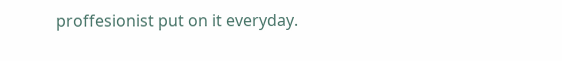proffesionist put on it everyday.